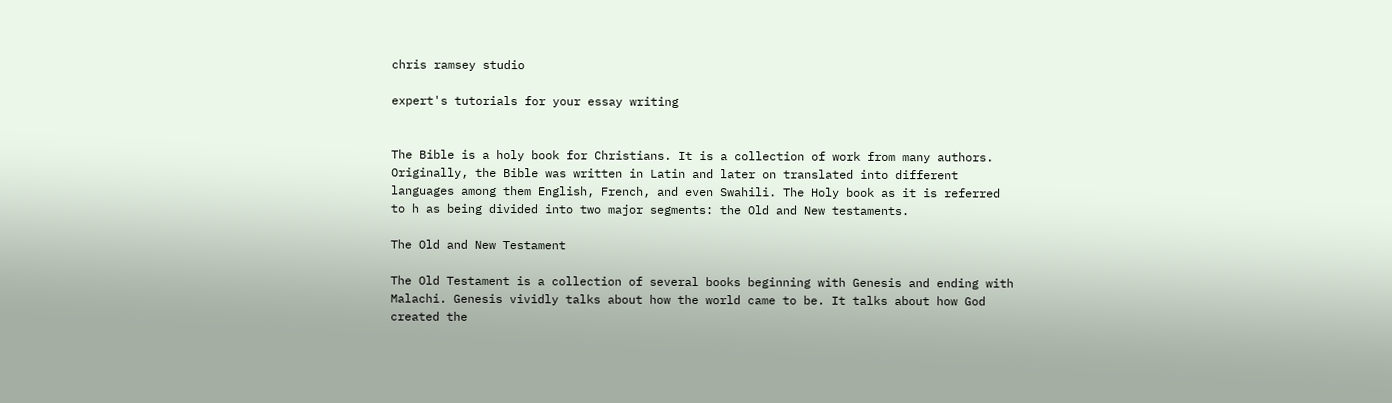chris ramsey studio

expert's tutorials for your essay writing


The Bible is a holy book for Christians. It is a collection of work from many authors. Originally, the Bible was written in Latin and later on translated into different languages among them English, French, and even Swahili. The Holy book as it is referred to h as being divided into two major segments: the Old and New testaments.

The Old and New Testament

The Old Testament is a collection of several books beginning with Genesis and ending with Malachi. Genesis vividly talks about how the world came to be. It talks about how God created the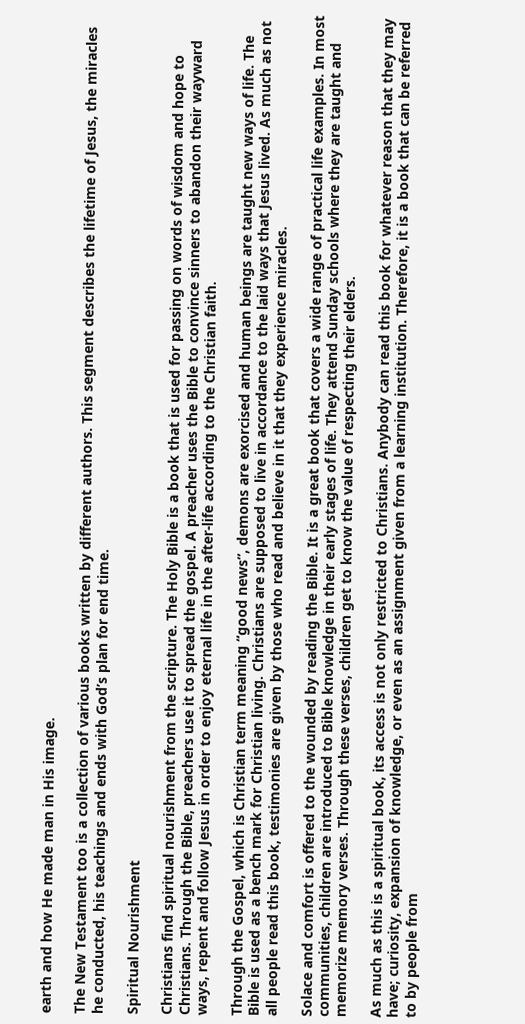earth and how He made man in His image.

The New Testament too is a collection of various books written by different authors. This segment describes the lifetime of Jesus, the miracles he conducted, his teachings and ends with God’s plan for end time.

Spiritual Nourishment

Christians find spiritual nourishment from the scripture. The Holy Bible is a book that is used for passing on words of wisdom and hope to Christians. Through the Bible, preachers use it to spread the gospel. A preacher uses the Bible to convince sinners to abandon their wayward ways, repent and follow Jesus in order to enjoy eternal life in the after-life according to the Christian faith.

Through the Gospel, which is Christian term meaning “good news”, demons are exorcised and human beings are taught new ways of life. The Bible is used as a bench mark for Christian living. Christians are supposed to live in accordance to the laid ways that Jesus lived. As much as not all people read this book, testimonies are given by those who read and believe in it that they experience miracles.

Solace and comfort is offered to the wounded by reading the Bible. It is a great book that covers a wide range of practical life examples. In most communities, children are introduced to Bible knowledge in their early stages of life. They attend Sunday schools where they are taught and memorize memory verses. Through these verses, children get to know the value of respecting their elders.

As much as this is a spiritual book, its access is not only restricted to Christians. Anybody can read this book for whatever reason that they may have; curiosity, expansion of knowledge, or even as an assignment given from a learning institution. Therefore, it is a book that can be referred to by people from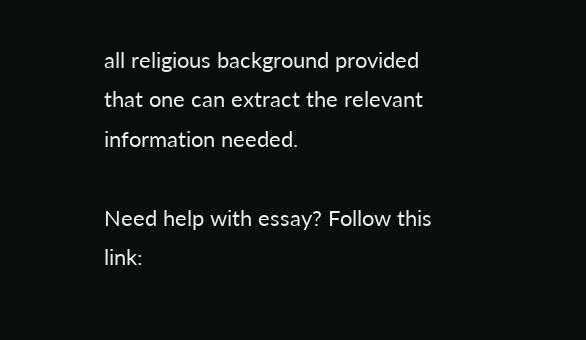all religious background provided that one can extract the relevant information needed.

Need help with essay? Follow this link: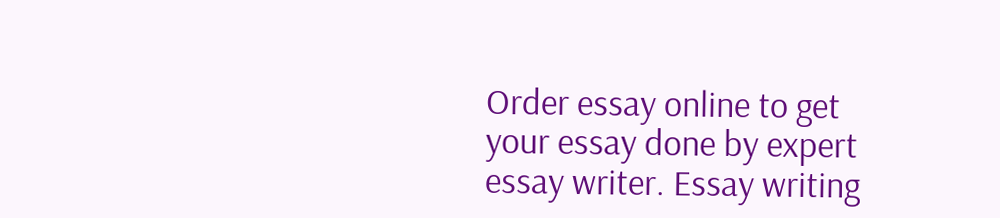Order essay online to get your essay done by expert essay writer. Essay writing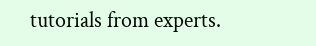tutorials from experts.